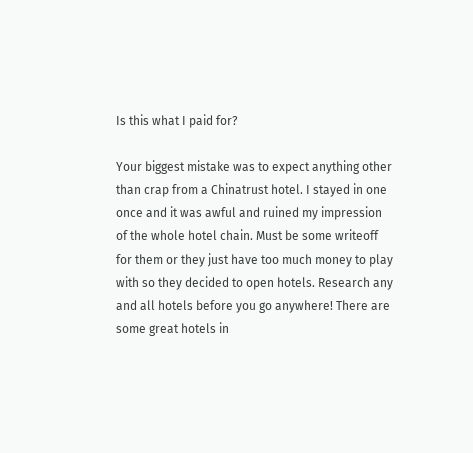Is this what I paid for?

Your biggest mistake was to expect anything other than crap from a Chinatrust hotel. I stayed in one once and it was awful and ruined my impression of the whole hotel chain. Must be some writeoff for them or they just have too much money to play with so they decided to open hotels. Research any and all hotels before you go anywhere! There are some great hotels in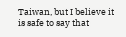Taiwan, but I believe it is safe to say that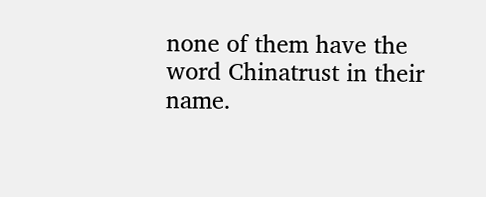none of them have the word Chinatrust in their name.